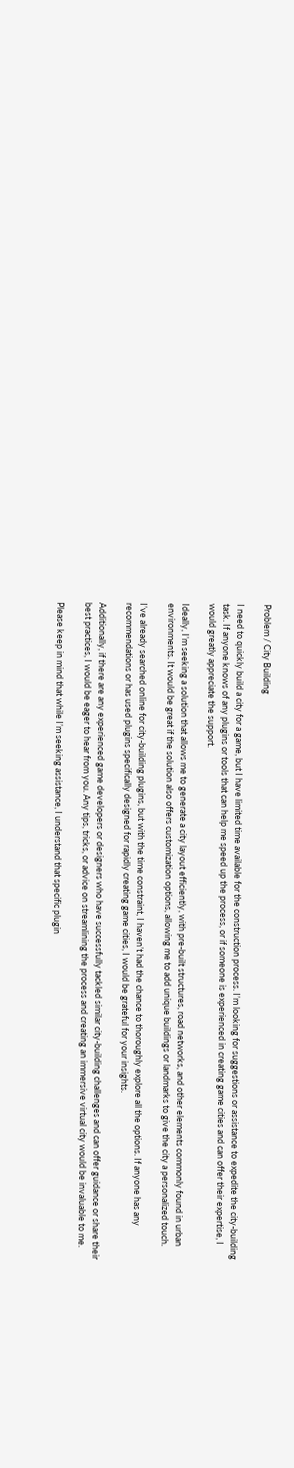Problem / City Building

I need to quickly build a city for a game, but I have limited time available for the construction process. I’m looking for suggestions or assistance to expedite the city-building task. If anyone knows of any plugins or tools that can help me speed up the process, or if someone is experienced in creating game cities and can offer their expertise, I would greatly appreciate the support.

Ideally, I’m seeking a solution that allows me to generate a city layout efficiently, with pre-built structures, road networks, and other elements commonly found in urban environments. It would be great if the solution also offers customization options, allowing me to add unique buildings or landmarks to give the city a personalized touch.

I’ve already searched online for city-building plugins, but with the time constraint, I haven’t had the chance to thoroughly explore all the options. If anyone has any recommendations or has used plugins specifically designed for rapidly creating game cities, I would be grateful for your insights.

Additionally, if there are any experienced game developers or designers who have successfully tackled similar city-building challenges and can offer guidance or share their best practices, I would be eager to hear from you. Any tips, tricks, or advice on streamlining the process and creating an immersive virtual city would be invaluable to me.

Please keep in mind that while I’m seeking assistance, I understand that specific plugin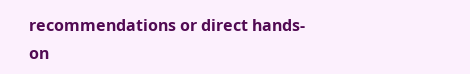recommendations or direct hands-on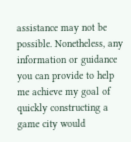assistance may not be possible. Nonetheless, any information or guidance you can provide to help me achieve my goal of quickly constructing a game city would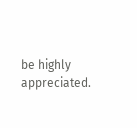be highly appreciated.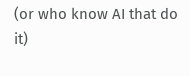(or who know AI that do it)